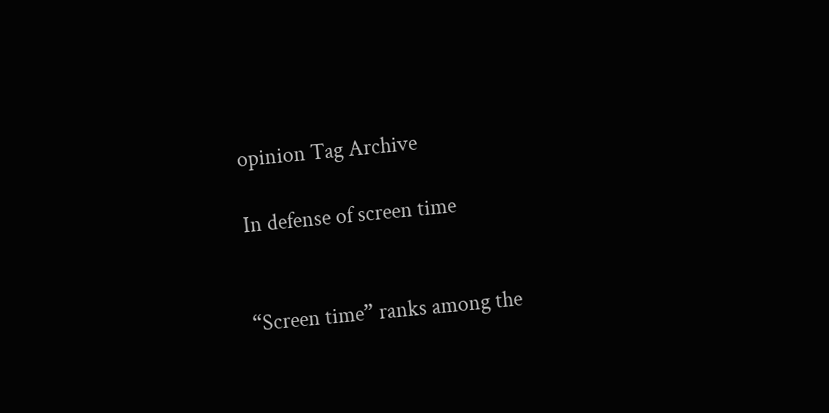opinion Tag Archive

In defense of screen time


“Screen time” ranks among the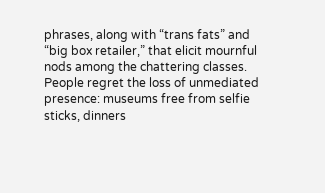phrases, along with “trans fats” and “big box retailer,” that elicit mournful nods among the chattering classes. People regret the loss of unmediated presence: museums free from selfie sticks, dinners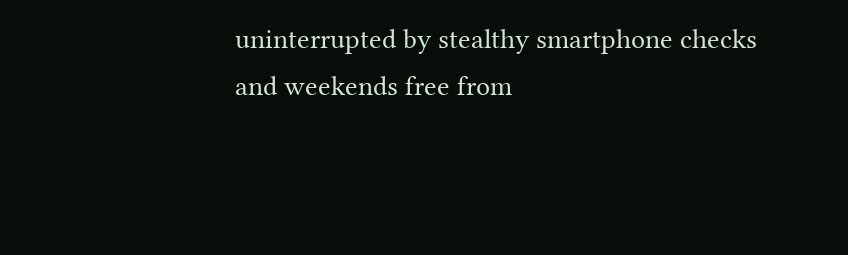uninterrupted by stealthy smartphone checks and weekends free from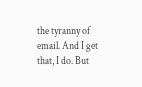the tyranny of email. And I get that, I do. But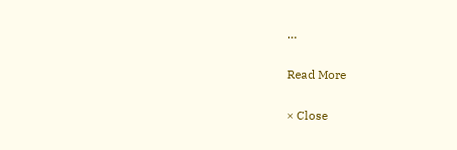…

Read More

× Close